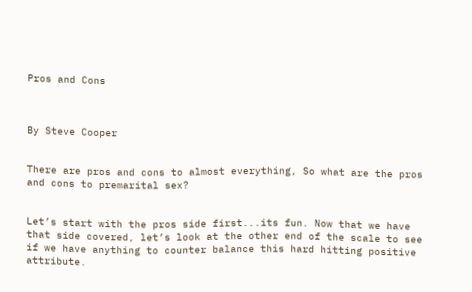Pros and Cons



By Steve Cooper


There are pros and cons to almost everything, So what are the pros and cons to premarital sex?


Let’s start with the pros side first...its fun. Now that we have that side covered, let’s look at the other end of the scale to see if we have anything to counter balance this hard hitting positive attribute.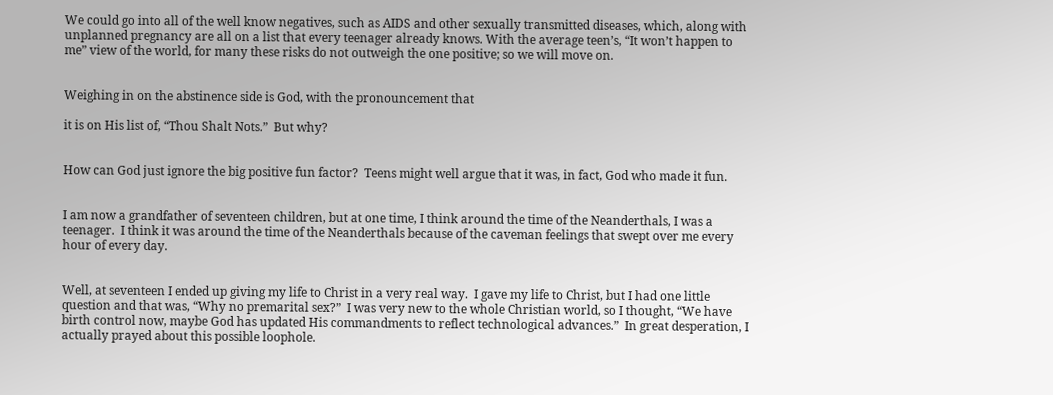We could go into all of the well know negatives, such as AIDS and other sexually transmitted diseases, which, along with unplanned pregnancy are all on a list that every teenager already knows. With the average teen’s, “It won’t happen to me” view of the world, for many these risks do not outweigh the one positive; so we will move on.


Weighing in on the abstinence side is God, with the pronouncement that

it is on His list of, “Thou Shalt Nots.”  But why?


How can God just ignore the big positive fun factor?  Teens might well argue that it was, in fact, God who made it fun.


I am now a grandfather of seventeen children, but at one time, I think around the time of the Neanderthals, I was a teenager.  I think it was around the time of the Neanderthals because of the caveman feelings that swept over me every hour of every day.


Well, at seventeen I ended up giving my life to Christ in a very real way.  I gave my life to Christ, but I had one little question and that was, “Why no premarital sex?”  I was very new to the whole Christian world, so I thought, “We have birth control now, maybe God has updated His commandments to reflect technological advances.”  In great desperation, I actually prayed about this possible loophole.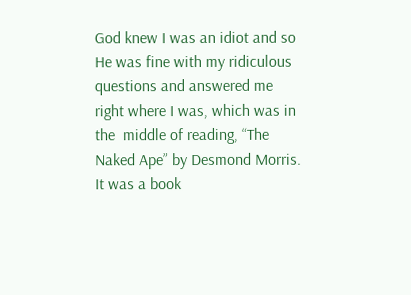God knew I was an idiot and so He was fine with my ridiculous questions and answered me right where I was, which was in the  middle of reading, “The Naked Ape” by Desmond Morris.  It was a book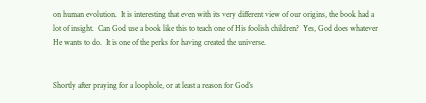on human evolution.  It is interesting that even with its very different view of our origins, the book had a lot of insight.  Can God use a book like this to teach one of His foolish children?  Yes, God does whatever He wants to do.  It is one of the perks for having created the universe.


Shortly after praying for a loophole, or at least a reason for God’s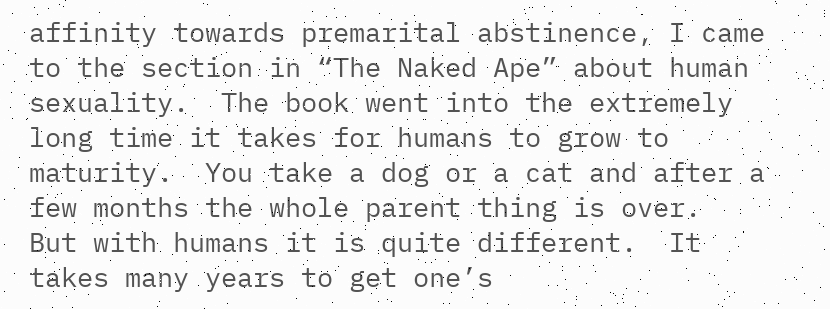affinity towards premarital abstinence, I came to the section in “The Naked Ape” about human sexuality.  The book went into the extremely long time it takes for humans to grow to maturity.  You take a dog or a cat and after a few months the whole parent thing is over.  But with humans it is quite different.  It takes many years to get one’s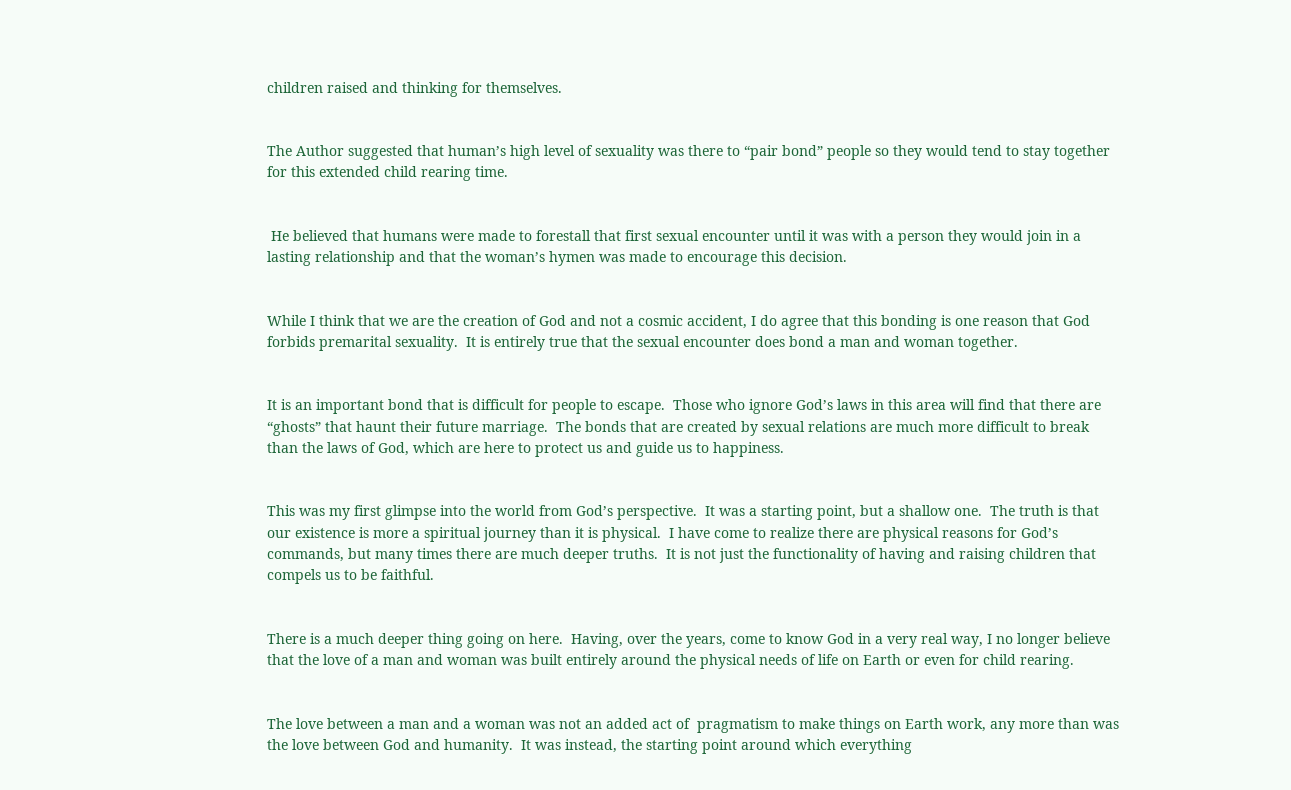children raised and thinking for themselves.


The Author suggested that human’s high level of sexuality was there to “pair bond” people so they would tend to stay together for this extended child rearing time.


 He believed that humans were made to forestall that first sexual encounter until it was with a person they would join in a lasting relationship and that the woman’s hymen was made to encourage this decision.


While I think that we are the creation of God and not a cosmic accident, I do agree that this bonding is one reason that God forbids premarital sexuality.  It is entirely true that the sexual encounter does bond a man and woman together.


It is an important bond that is difficult for people to escape.  Those who ignore God’s laws in this area will find that there are “ghosts” that haunt their future marriage.  The bonds that are created by sexual relations are much more difficult to break than the laws of God, which are here to protect us and guide us to happiness.


This was my first glimpse into the world from God’s perspective.  It was a starting point, but a shallow one.  The truth is that our existence is more a spiritual journey than it is physical.  I have come to realize there are physical reasons for God’s commands, but many times there are much deeper truths.  It is not just the functionality of having and raising children that compels us to be faithful.


There is a much deeper thing going on here.  Having, over the years, come to know God in a very real way, I no longer believe that the love of a man and woman was built entirely around the physical needs of life on Earth or even for child rearing.


The love between a man and a woman was not an added act of  pragmatism to make things on Earth work, any more than was the love between God and humanity.  It was instead, the starting point around which everything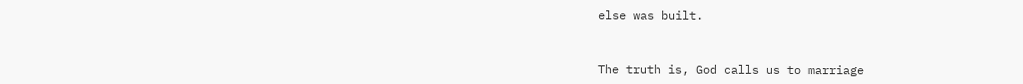else was built.


The truth is, God calls us to marriage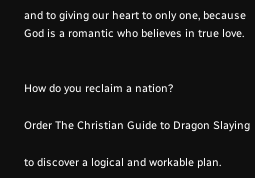and to giving our heart to only one, because God is a romantic who believes in true love.


How do you reclaim a nation?

Order The Christian Guide to Dragon Slaying

to discover a logical and workable plan.